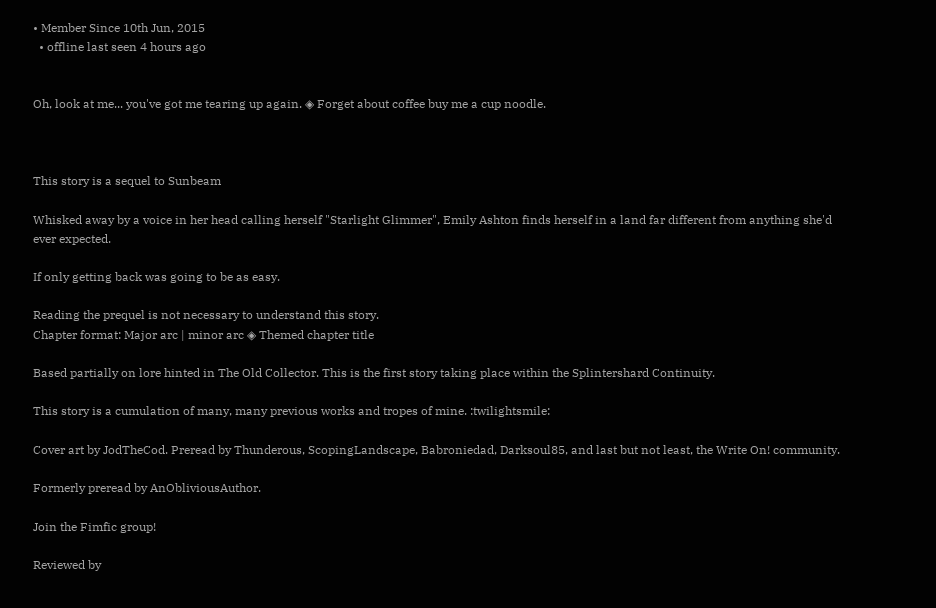• Member Since 10th Jun, 2015
  • offline last seen 4 hours ago


Oh, look at me... you've got me tearing up again. ◈ Forget about coffee buy me a cup noodle.



This story is a sequel to Sunbeam

Whisked away by a voice in her head calling herself "Starlight Glimmer", Emily Ashton finds herself in a land far different from anything she'd ever expected.

If only getting back was going to be as easy.

Reading the prequel is not necessary to understand this story.
Chapter format: Major arc | minor arc ◈ Themed chapter title

Based partially on lore hinted in The Old Collector. This is the first story taking place within the Splintershard Continuity.

This story is a cumulation of many, many previous works and tropes of mine. :twilightsmile:

Cover art by JodTheCod. Preread by Thunderous, ScopingLandscape, Babroniedad, Darksoul85, and last but not least, the Write On! community.

Formerly preread by AnObliviousAuthor.

Join the Fimfic group!

Reviewed by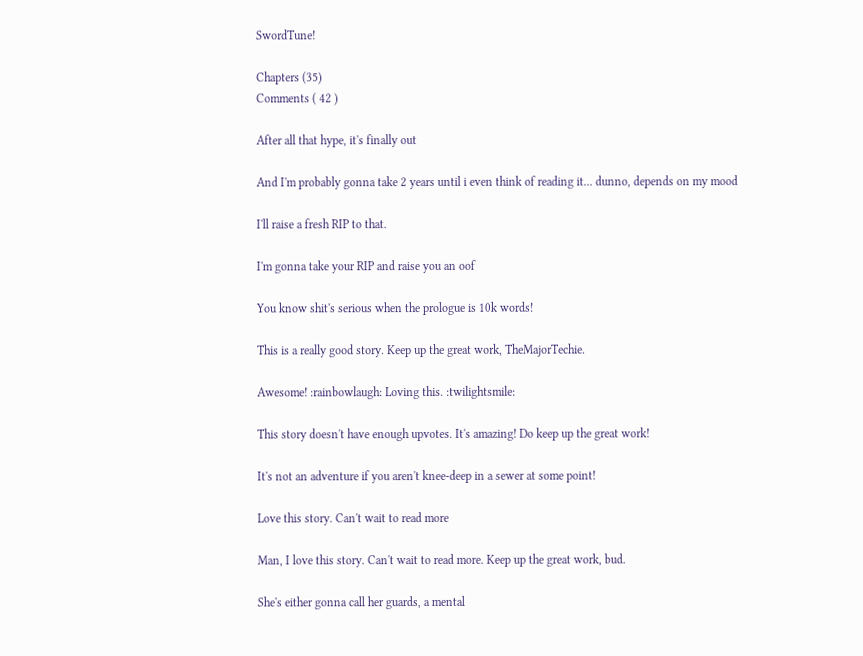SwordTune!

Chapters (35)
Comments ( 42 )

After all that hype, it's finally out

And I'm probably gonna take 2 years until i even think of reading it... dunno, depends on my mood

I'll raise a fresh RIP to that.

I'm gonna take your RIP and raise you an oof

You know shit's serious when the prologue is 10k words!

This is a really good story. Keep up the great work, TheMajorTechie.

Awesome! :rainbowlaugh: Loving this. :twilightsmile:

This story doesn't have enough upvotes. It's amazing! Do keep up the great work!

It's not an adventure if you aren't knee-deep in a sewer at some point!

Love this story. Can't wait to read more

Man, I love this story. Can't wait to read more. Keep up the great work, bud.

She's either gonna call her guards, a mental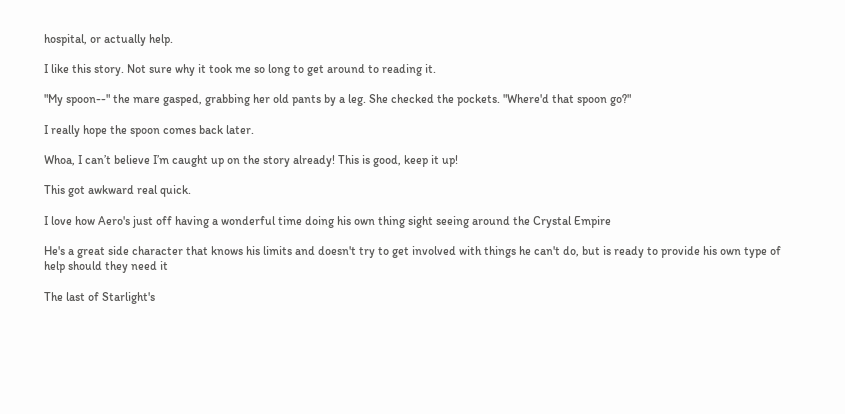hospital, or actually help.

I like this story. Not sure why it took me so long to get around to reading it.

"My spoon--" the mare gasped, grabbing her old pants by a leg. She checked the pockets. "Where'd that spoon go?"

I really hope the spoon comes back later.

Whoa, I can’t believe I’m caught up on the story already! This is good, keep it up!

This got awkward real quick.

I love how Aero's just off having a wonderful time doing his own thing sight seeing around the Crystal Empire

He's a great side character that knows his limits and doesn't try to get involved with things he can't do, but is ready to provide his own type of help should they need it

The last of Starlight's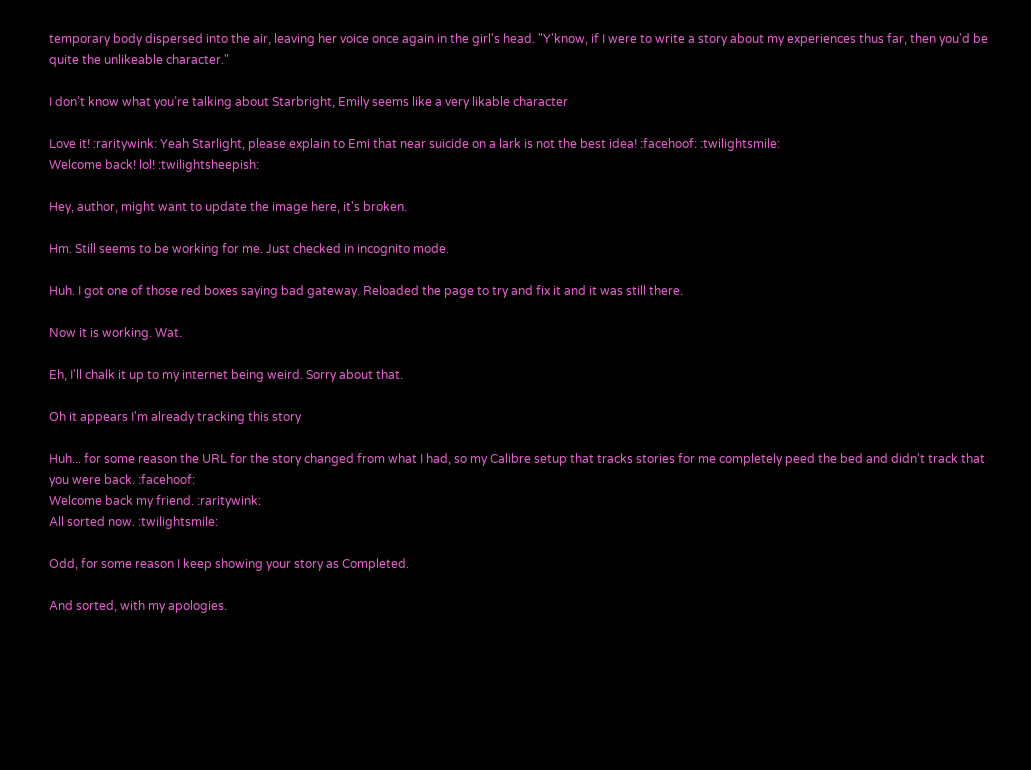temporary body dispersed into the air, leaving her voice once again in the girl's head. "Y'know, if I were to write a story about my experiences thus far, then you'd be quite the unlikeable character."

I don’t know what you’re talking about Starbright, Emily seems like a very likable character

Love it! :raritywink: Yeah Starlight, please explain to Emi that near suicide on a lark is not the best idea! :facehoof: :twilightsmile:
Welcome back! lol! :twilightsheepish:

Hey, author, might want to update the image here, it's broken.

Hm. Still seems to be working for me. Just checked in incognito mode.

Huh. I got one of those red boxes saying bad gateway. Reloaded the page to try and fix it and it was still there.

Now it is working. Wat.

Eh, I'll chalk it up to my internet being weird. Sorry about that.

Oh it appears I'm already tracking this story

Huh... for some reason the URL for the story changed from what I had, so my Calibre setup that tracks stories for me completely peed the bed and didn't track that you were back. :facehoof:
Welcome back my friend. :raritywink:
All sorted now. :twilightsmile:

Odd, for some reason I keep showing your story as Completed.

And sorted, with my apologies.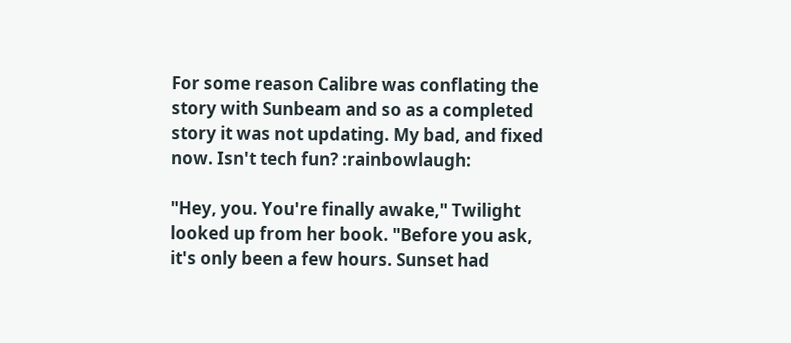For some reason Calibre was conflating the story with Sunbeam and so as a completed story it was not updating. My bad, and fixed now. Isn't tech fun? :rainbowlaugh:

"Hey, you. You're finally awake," Twilight looked up from her book. "Before you ask, it's only been a few hours. Sunset had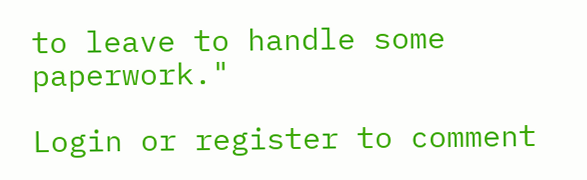to leave to handle some paperwork."

Login or register to comment